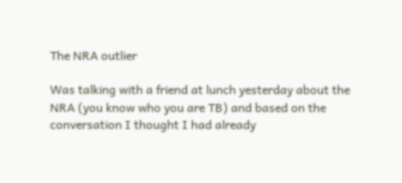The NRA outlier

Was talking with a friend at lunch yesterday about the NRA (you know who you are TB) and based on the conversation I thought I had already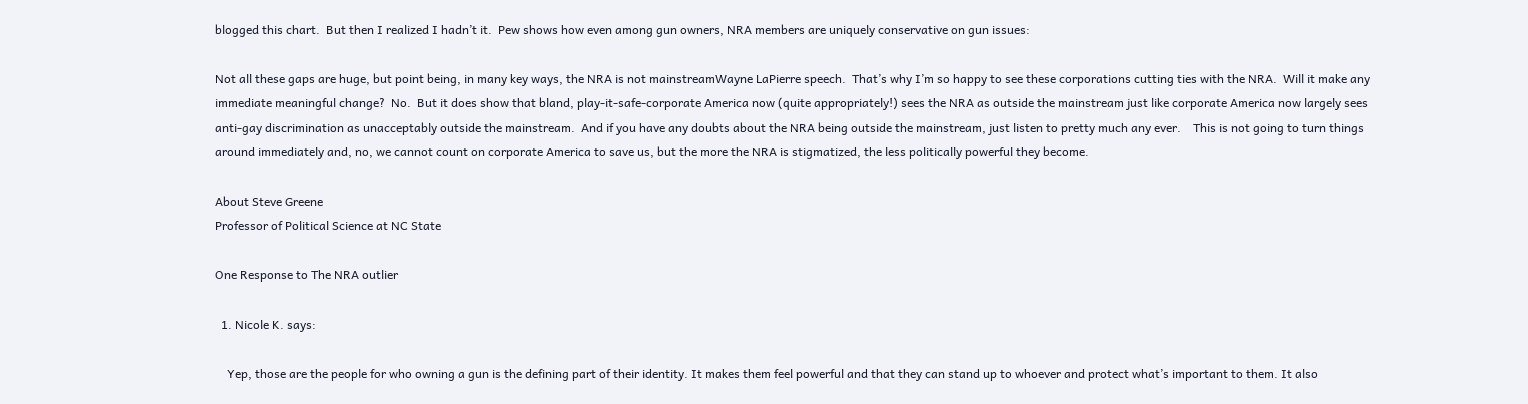blogged this chart.  But then I realized I hadn’t it.  Pew shows how even among gun owners, NRA members are uniquely conservative on gun issues:

Not all these gaps are huge, but point being, in many key ways, the NRA is not mainstreamWayne LaPierre speech.  That’s why I’m so happy to see these corporations cutting ties with the NRA.  Will it make any immediate meaningful change?  No.  But it does show that bland, play-it-safe-corporate America now (quite appropriately!) sees the NRA as outside the mainstream just like corporate America now largely sees anti-gay discrimination as unacceptably outside the mainstream.  And if you have any doubts about the NRA being outside the mainstream, just listen to pretty much any ever.    This is not going to turn things around immediately and, no, we cannot count on corporate America to save us, but the more the NRA is stigmatized, the less politically powerful they become.

About Steve Greene
Professor of Political Science at NC State

One Response to The NRA outlier

  1. Nicole K. says:

    Yep, those are the people for who owning a gun is the defining part of their identity. It makes them feel powerful and that they can stand up to whoever and protect what’s important to them. It also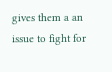gives them a an issue to fight for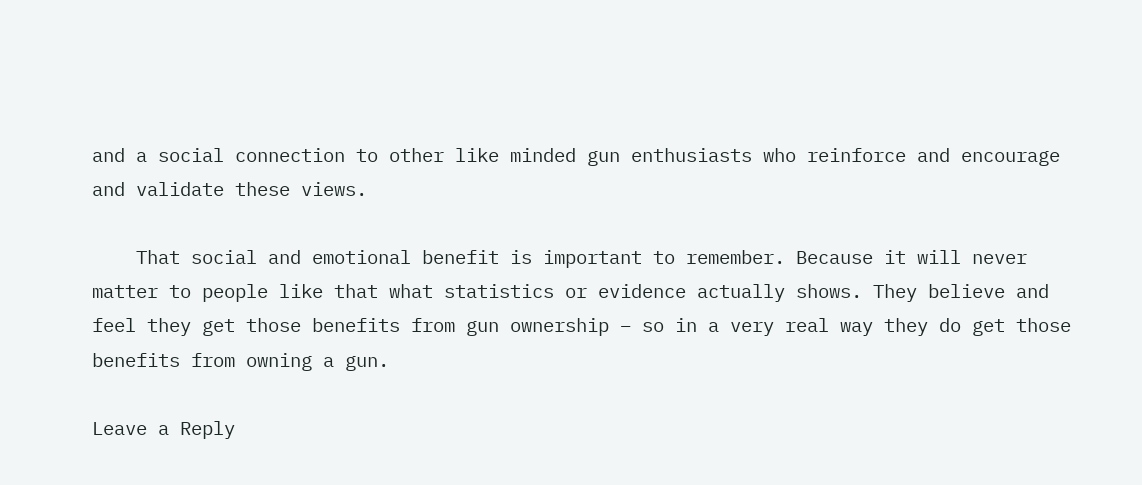and a social connection to other like minded gun enthusiasts who reinforce and encourage and validate these views.

    That social and emotional benefit is important to remember. Because it will never matter to people like that what statistics or evidence actually shows. They believe and feel they get those benefits from gun ownership – so in a very real way they do get those benefits from owning a gun.

Leave a Reply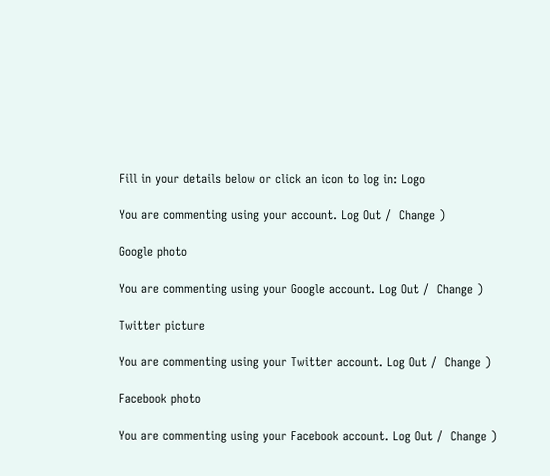Fill in your details below or click an icon to log in: Logo

You are commenting using your account. Log Out /  Change )

Google photo

You are commenting using your Google account. Log Out /  Change )

Twitter picture

You are commenting using your Twitter account. Log Out /  Change )

Facebook photo

You are commenting using your Facebook account. Log Out /  Change )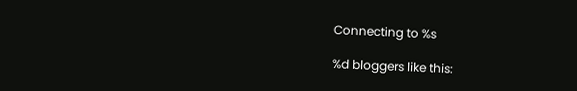Connecting to %s

%d bloggers like this: